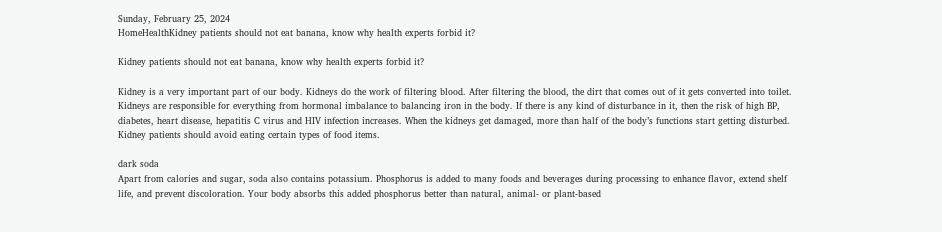Sunday, February 25, 2024
HomeHealthKidney patients should not eat banana, know why health experts forbid it?

Kidney patients should not eat banana, know why health experts forbid it?

Kidney is a very important part of our body. Kidneys do the work of filtering blood. After filtering the blood, the dirt that comes out of it gets converted into toilet. Kidneys are responsible for everything from hormonal imbalance to balancing iron in the body. If there is any kind of disturbance in it, then the risk of high BP, diabetes, heart disease, hepatitis C virus and HIV infection increases. When the kidneys get damaged, more than half of the body’s functions start getting disturbed. Kidney patients should avoid eating certain types of food items.

dark soda
Apart from calories and sugar, soda also contains potassium. Phosphorus is added to many foods and beverages during processing to enhance flavor, extend shelf life, and prevent discoloration. Your body absorbs this added phosphorus better than natural, animal- or plant-based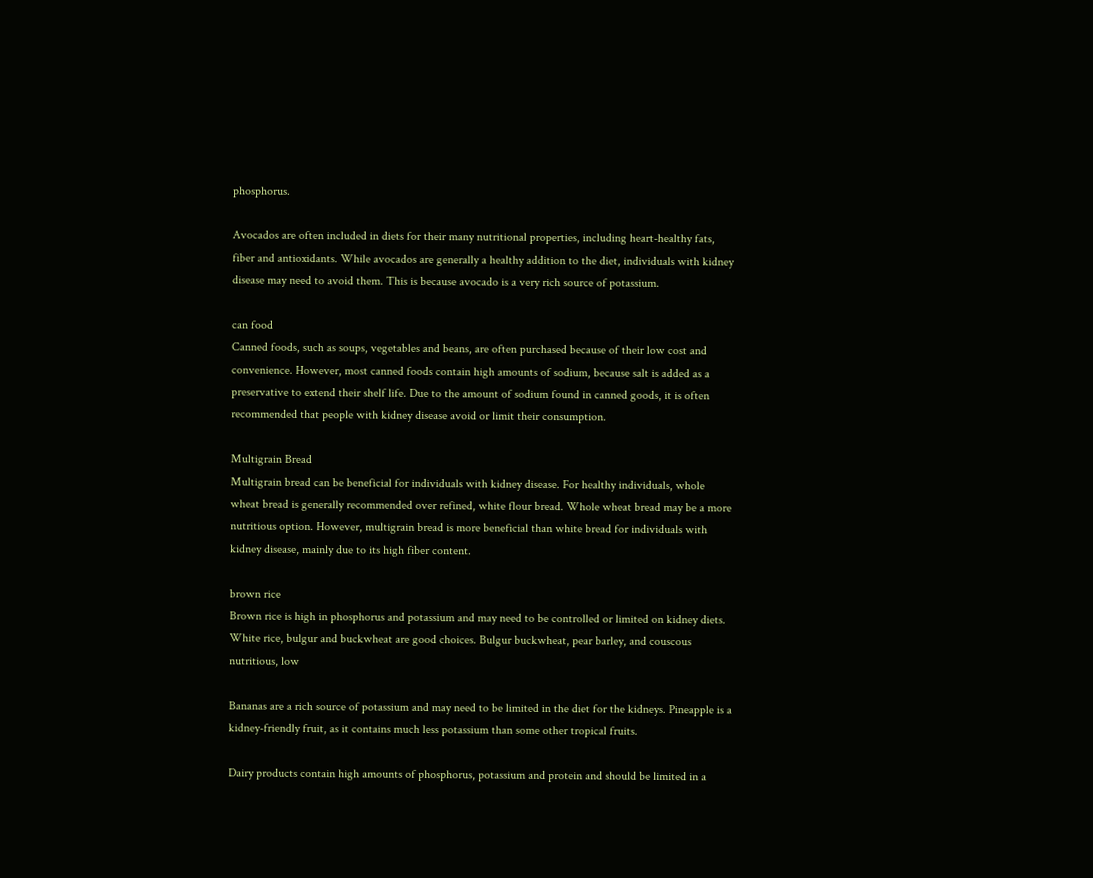phosphorus.

Avocados are often included in diets for their many nutritional properties, including heart-healthy fats, fiber and antioxidants. While avocados are generally a healthy addition to the diet, individuals with kidney disease may need to avoid them. This is because avocado is a very rich source of potassium.

can food
Canned foods, such as soups, vegetables and beans, are often purchased because of their low cost and convenience. However, most canned foods contain high amounts of sodium, because salt is added as a preservative to extend their shelf life. Due to the amount of sodium found in canned goods, it is often recommended that people with kidney disease avoid or limit their consumption.

Multigrain Bread
Multigrain bread can be beneficial for individuals with kidney disease. For healthy individuals, whole wheat bread is generally recommended over refined, white flour bread. Whole wheat bread may be a more nutritious option. However, multigrain bread is more beneficial than white bread for individuals with kidney disease, mainly due to its high fiber content.

brown rice
Brown rice is high in phosphorus and potassium and may need to be controlled or limited on kidney diets. White rice, bulgur and buckwheat are good choices. Bulgur buckwheat, pear barley, and couscous nutritious, low

Bananas are a rich source of potassium and may need to be limited in the diet for the kidneys. Pineapple is a kidney-friendly fruit, as it contains much less potassium than some other tropical fruits.

Dairy products contain high amounts of phosphorus, potassium and protein and should be limited in a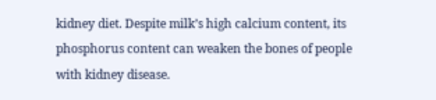kidney diet. Despite milk’s high calcium content, its phosphorus content can weaken the bones of people with kidney disease.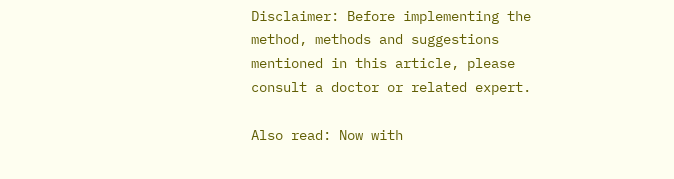Disclaimer: Before implementing the method, methods and suggestions mentioned in this article, please consult a doctor or related expert.

Also read: Now with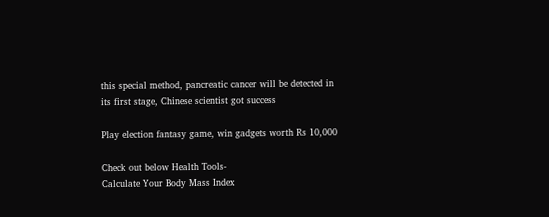this special method, pancreatic cancer will be detected in its first stage, Chinese scientist got success

Play election fantasy game, win gadgets worth Rs 10,000

Check out below Health Tools-
Calculate Your Body Mass Index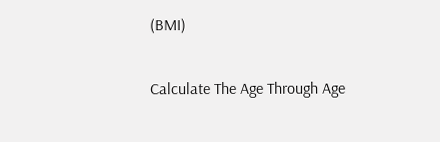(BMI)

Calculate The Age Through Age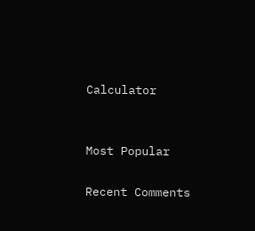Calculator


Most Popular

Recent Comments